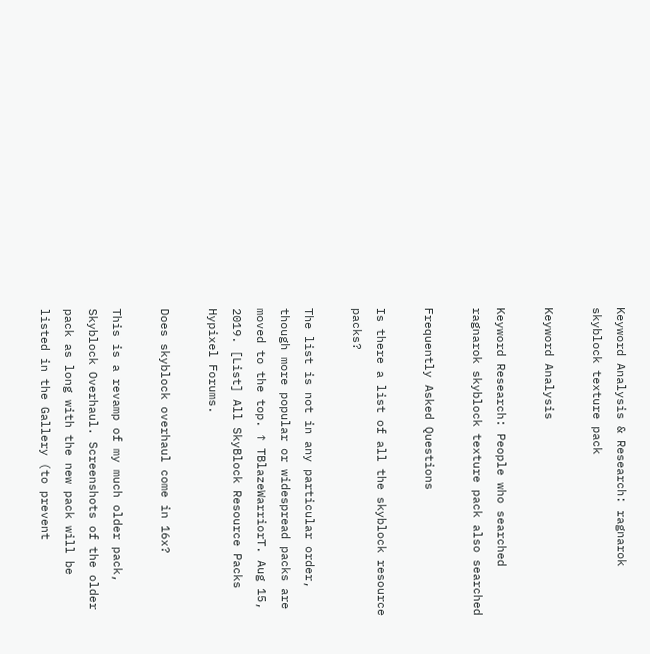Keyword Analysis & Research: ragnarok skyblock texture pack

Keyword Analysis

Keyword Research: People who searched ragnarok skyblock texture pack also searched

Frequently Asked Questions

Is there a list of all the skyblock resource packs?

The list is not in any particular order, though more popular or widespread packs are moved to the top. ↑ TBlazeWarriorT. Aug 15, 2019. [List] All SkyBlock Resource Packs Hypixel Forums.

Does skyblock overhaul come in 16x?

This is a revamp of my much older pack, Skyblock Overhaul. Screenshots of the older pack as long with the new pack will be listed in the Gallery (to prevent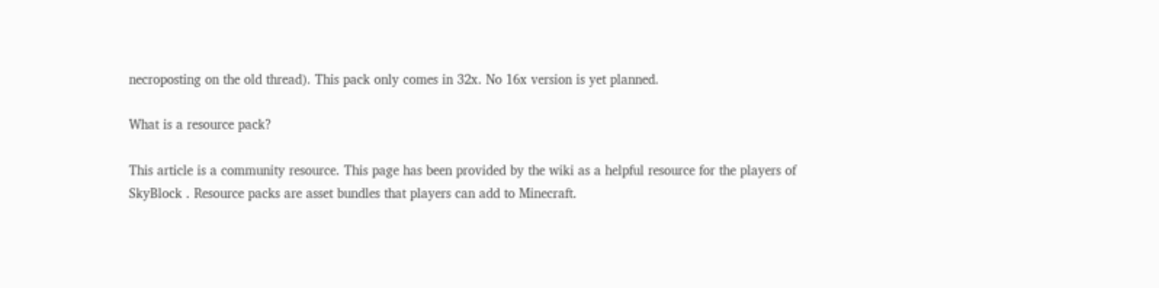necroposting on the old thread). This pack only comes in 32x. No 16x version is yet planned.

What is a resource pack?

This article is a community resource. This page has been provided by the wiki as a helpful resource for the players of SkyBlock . Resource packs are asset bundles that players can add to Minecraft.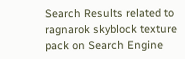Search Results related to ragnarok skyblock texture pack on Search Engine